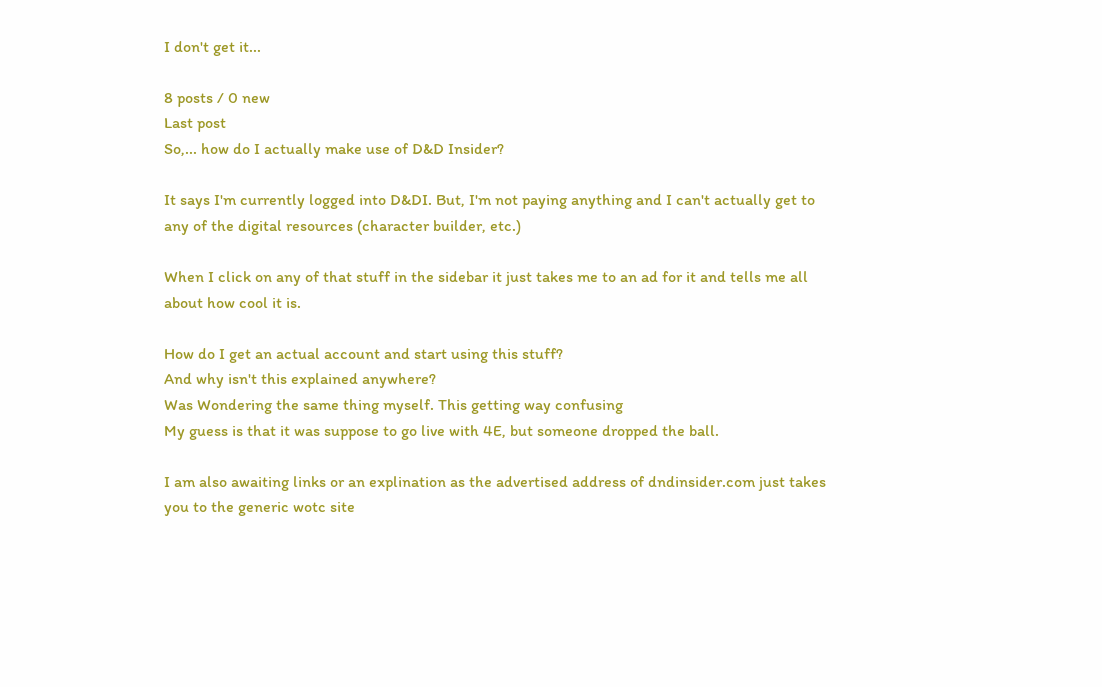I don't get it...

8 posts / 0 new
Last post
So,... how do I actually make use of D&D Insider?

It says I'm currently logged into D&DI. But, I'm not paying anything and I can't actually get to any of the digital resources (character builder, etc.)

When I click on any of that stuff in the sidebar it just takes me to an ad for it and tells me all about how cool it is.

How do I get an actual account and start using this stuff?
And why isn't this explained anywhere?
Was Wondering the same thing myself. This getting way confusing
My guess is that it was suppose to go live with 4E, but someone dropped the ball.

I am also awaiting links or an explination as the advertised address of dndinsider.com just takes you to the generic wotc site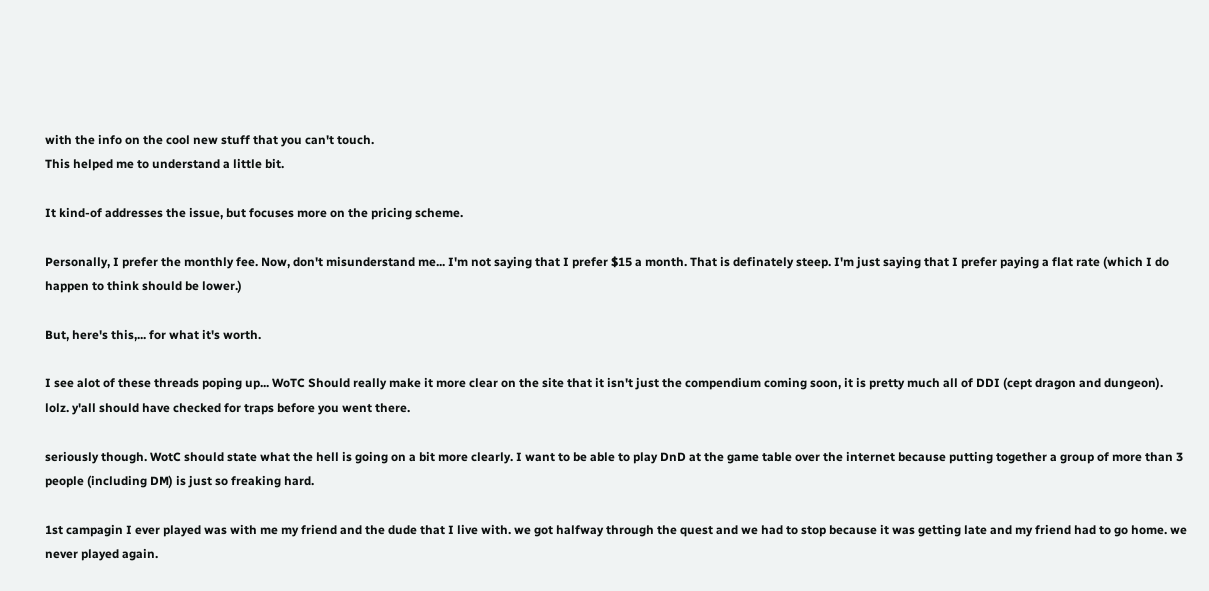with the info on the cool new stuff that you can't touch.
This helped me to understand a little bit.

It kind-of addresses the issue, but focuses more on the pricing scheme.

Personally, I prefer the monthly fee. Now, don't misunderstand me... I'm not saying that I prefer $15 a month. That is definately steep. I'm just saying that I prefer paying a flat rate (which I do happen to think should be lower.)

But, here's this,... for what it's worth.

I see alot of these threads poping up... WoTC Should really make it more clear on the site that it isn't just the compendium coming soon, it is pretty much all of DDI (cept dragon and dungeon).
lolz. y'all should have checked for traps before you went there.

seriously though. WotC should state what the hell is going on a bit more clearly. I want to be able to play DnD at the game table over the internet because putting together a group of more than 3 people (including DM) is just so freaking hard.

1st campagin I ever played was with me my friend and the dude that I live with. we got halfway through the quest and we had to stop because it was getting late and my friend had to go home. we never played again.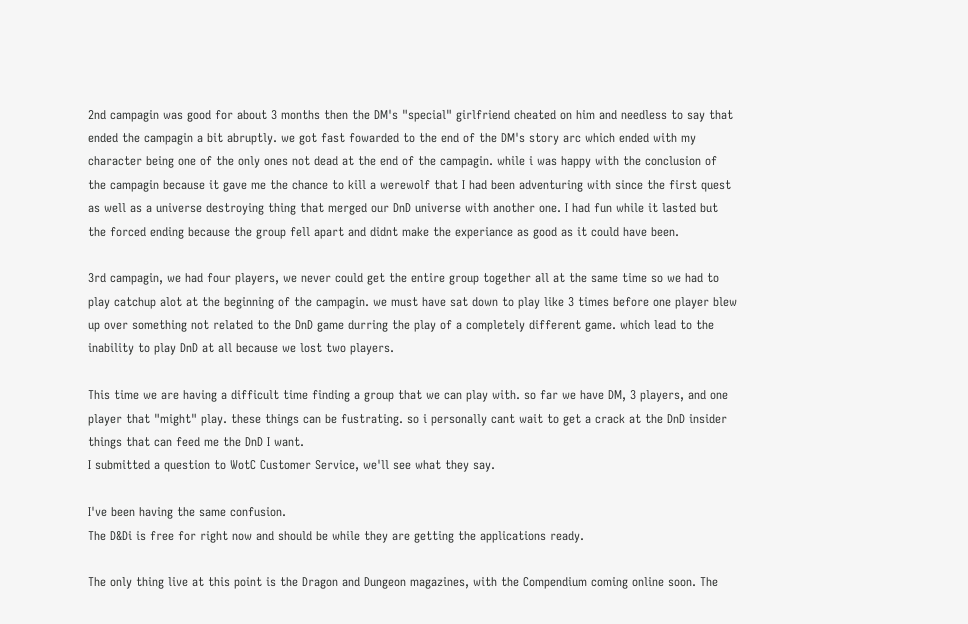2nd campagin was good for about 3 months then the DM's "special" girlfriend cheated on him and needless to say that ended the campagin a bit abruptly. we got fast fowarded to the end of the DM's story arc which ended with my character being one of the only ones not dead at the end of the campagin. while i was happy with the conclusion of the campagin because it gave me the chance to kill a werewolf that I had been adventuring with since the first quest as well as a universe destroying thing that merged our DnD universe with another one. I had fun while it lasted but the forced ending because the group fell apart and didnt make the experiance as good as it could have been.

3rd campagin, we had four players, we never could get the entire group together all at the same time so we had to play catchup alot at the beginning of the campagin. we must have sat down to play like 3 times before one player blew up over something not related to the DnD game durring the play of a completely different game. which lead to the inability to play DnD at all because we lost two players.

This time we are having a difficult time finding a group that we can play with. so far we have DM, 3 players, and one player that "might" play. these things can be fustrating. so i personally cant wait to get a crack at the DnD insider things that can feed me the DnD I want.
I submitted a question to WotC Customer Service, we'll see what they say.

I've been having the same confusion.
The D&Di is free for right now and should be while they are getting the applications ready.

The only thing live at this point is the Dragon and Dungeon magazines, with the Compendium coming online soon. The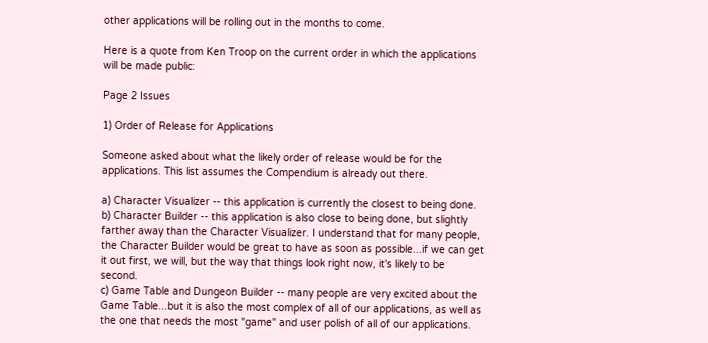other applications will be rolling out in the months to come.

Here is a quote from Ken Troop on the current order in which the applications will be made public:

Page 2 Issues

1) Order of Release for Applications

Someone asked about what the likely order of release would be for the applications. This list assumes the Compendium is already out there.

a) Character Visualizer -- this application is currently the closest to being done.
b) Character Builder -- this application is also close to being done, but slightly farther away than the Character Visualizer. I understand that for many people, the Character Builder would be great to have as soon as possible...if we can get it out first, we will, but the way that things look right now, it's likely to be second.
c) Game Table and Dungeon Builder -- many people are very excited about the Game Table...but it is also the most complex of all of our applications, as well as the one that needs the most "game" and user polish of all of our applications.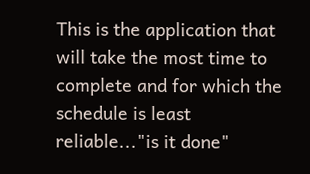This is the application that will take the most time to complete and for which the schedule is least reliable..."is it done"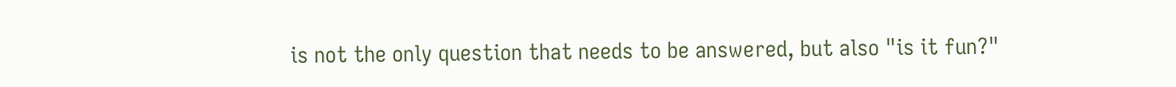is not the only question that needs to be answered, but also "is it fun?"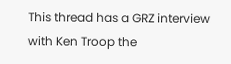This thread has a GRZ interview with Ken Troop the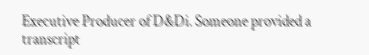Executive Producer of D&Di. Someone provided a transcript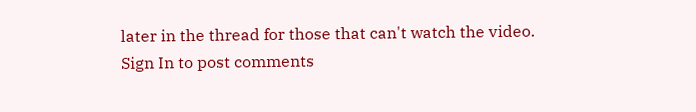later in the thread for those that can't watch the video.
Sign In to post comments